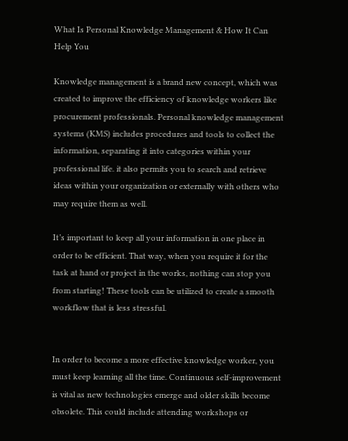What Is Personal Knowledge Management & How It Can Help You

Knowledge management is a brand new concept, which was created to improve the efficiency of knowledge workers like procurement professionals. Personal knowledge management systems (KMS) includes procedures and tools to collect the information, separating it into categories within your professional life. it also permits you to search and retrieve ideas within your organization or externally with others who may require them as well.

It’s important to keep all your information in one place in order to be efficient. That way, when you require it for the task at hand or project in the works, nothing can stop you from starting! These tools can be utilized to create a smooth workflow that is less stressful.


In order to become a more effective knowledge worker, you must keep learning all the time. Continuous self-improvement is vital as new technologies emerge and older skills become obsolete. This could include attending workshops or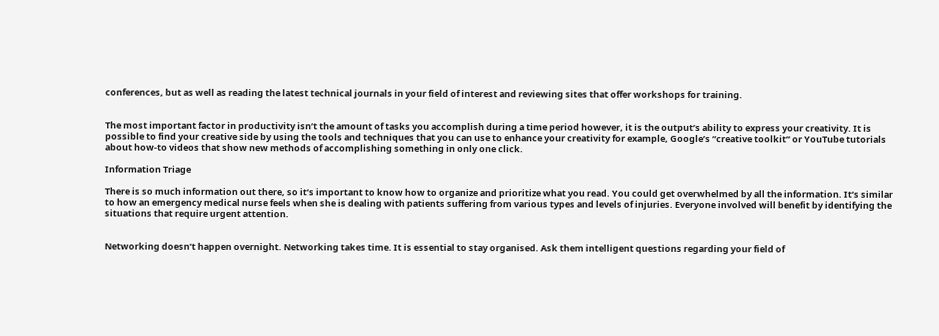conferences, but as well as reading the latest technical journals in your field of interest and reviewing sites that offer workshops for training.


The most important factor in productivity isn’t the amount of tasks you accomplish during a time period however, it is the output’s ability to express your creativity. It is possible to find your creative side by using the tools and techniques that you can use to enhance your creativity for example, Google’s “creative toolkit” or YouTube tutorials about how-to videos that show new methods of accomplishing something in only one click.

Information Triage

There is so much information out there, so it’s important to know how to organize and prioritize what you read. You could get overwhelmed by all the information. It’s similar to how an emergency medical nurse feels when she is dealing with patients suffering from various types and levels of injuries. Everyone involved will benefit by identifying the situations that require urgent attention.


Networking doesn’t happen overnight. Networking takes time. It is essential to stay organised. Ask them intelligent questions regarding your field of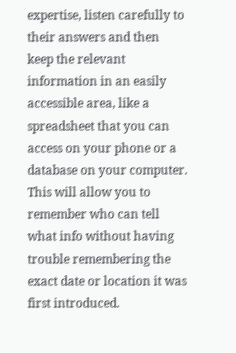expertise, listen carefully to their answers and then keep the relevant information in an easily accessible area, like a spreadsheet that you can access on your phone or a database on your computer. This will allow you to remember who can tell what info without having trouble remembering the exact date or location it was first introduced.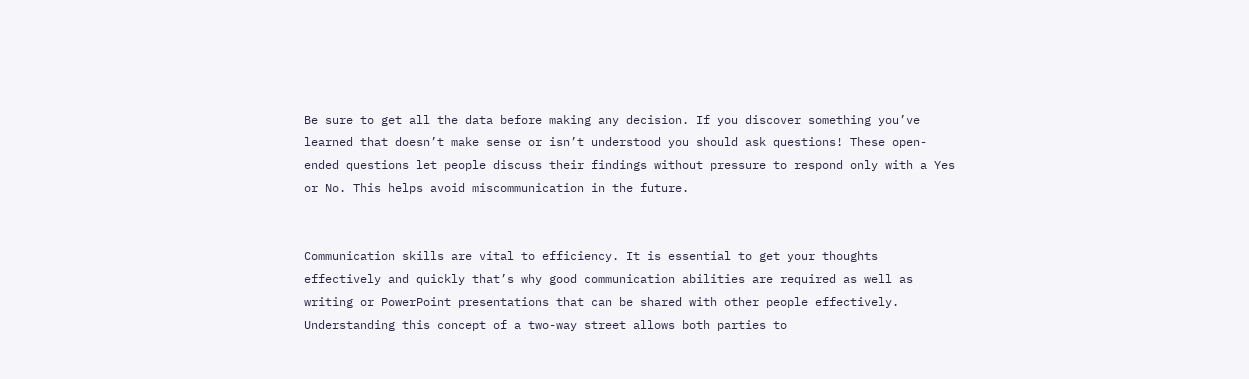Be sure to get all the data before making any decision. If you discover something you’ve learned that doesn’t make sense or isn’t understood you should ask questions! These open-ended questions let people discuss their findings without pressure to respond only with a Yes or No. This helps avoid miscommunication in the future.


Communication skills are vital to efficiency. It is essential to get your thoughts effectively and quickly that’s why good communication abilities are required as well as writing or PowerPoint presentations that can be shared with other people effectively. Understanding this concept of a two-way street allows both parties to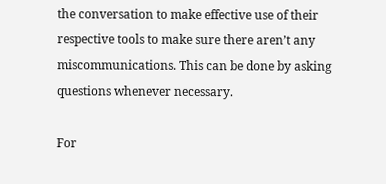the conversation to make effective use of their respective tools to make sure there aren’t any miscommunications. This can be done by asking questions whenever necessary.

For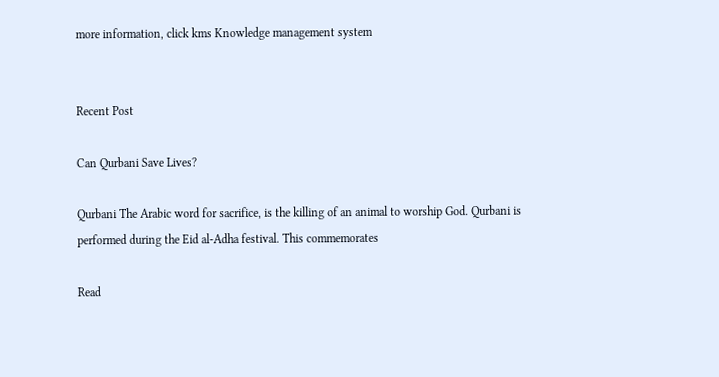more information, click kms Knowledge management system


Recent Post

Can Qurbani Save Lives?

Qurbani The Arabic word for sacrifice, is the killing of an animal to worship God. Qurbani is performed during the Eid al-Adha festival. This commemorates

Read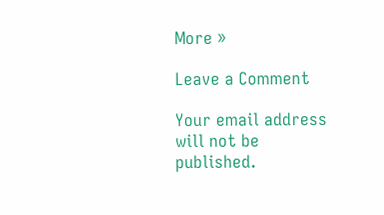More »

Leave a Comment

Your email address will not be published.